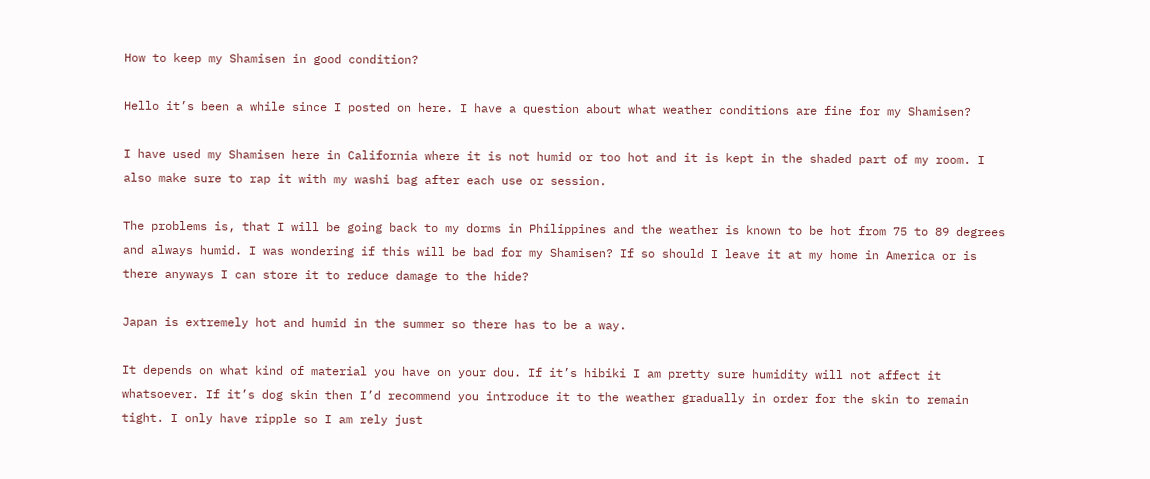How to keep my Shamisen in good condition?

Hello it’s been a while since I posted on here. I have a question about what weather conditions are fine for my Shamisen?

I have used my Shamisen here in California where it is not humid or too hot and it is kept in the shaded part of my room. I also make sure to rap it with my washi bag after each use or session.

The problems is, that I will be going back to my dorms in Philippines and the weather is known to be hot from 75 to 89 degrees and always humid. I was wondering if this will be bad for my Shamisen? If so should I leave it at my home in America or is there anyways I can store it to reduce damage to the hide?

Japan is extremely hot and humid in the summer so there has to be a way.

It depends on what kind of material you have on your dou. If it’s hibiki I am pretty sure humidity will not affect it whatsoever. If it’s dog skin then I’d recommend you introduce it to the weather gradually in order for the skin to remain tight. I only have ripple so I am rely just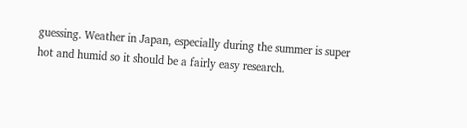guessing. Weather in Japan, especially during the summer is super hot and humid so it should be a fairly easy research.